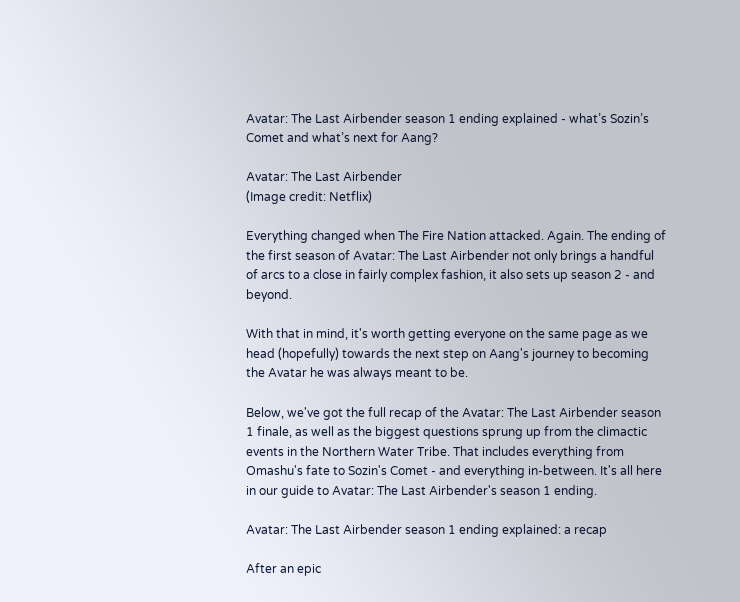Avatar: The Last Airbender season 1 ending explained - what’s Sozin’s Comet and what’s next for Aang?

Avatar: The Last Airbender
(Image credit: Netflix)

Everything changed when The Fire Nation attacked. Again. The ending of the first season of Avatar: The Last Airbender not only brings a handful of arcs to a close in fairly complex fashion, it also sets up season 2 - and beyond.

With that in mind, it's worth getting everyone on the same page as we head (hopefully) towards the next step on Aang's journey to becoming the Avatar he was always meant to be.

Below, we've got the full recap of the Avatar: The Last Airbender season 1 finale, as well as the biggest questions sprung up from the climactic events in the Northern Water Tribe. That includes everything from Omashu's fate to Sozin's Comet - and everything in-between. It's all here in our guide to Avatar: The Last Airbender's season 1 ending.

Avatar: The Last Airbender season 1 ending explained: a recap

After an epic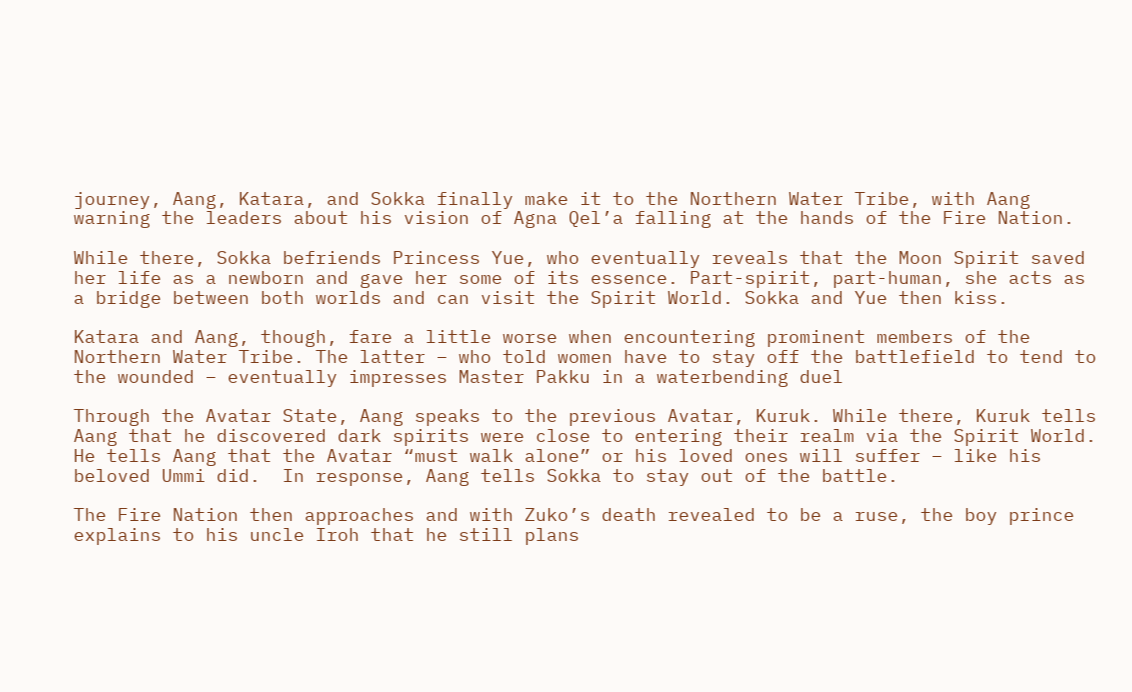journey, Aang, Katara, and Sokka finally make it to the Northern Water Tribe, with Aang warning the leaders about his vision of Agna Qel’a falling at the hands of the Fire Nation.

While there, Sokka befriends Princess Yue, who eventually reveals that the Moon Spirit saved her life as a newborn and gave her some of its essence. Part-spirit, part-human, she acts as a bridge between both worlds and can visit the Spirit World. Sokka and Yue then kiss.

Katara and Aang, though, fare a little worse when encountering prominent members of the Northern Water Tribe. The latter – who told women have to stay off the battlefield to tend to the wounded – eventually impresses Master Pakku in a waterbending duel

Through the Avatar State, Aang speaks to the previous Avatar, Kuruk. While there, Kuruk tells Aang that he discovered dark spirits were close to entering their realm via the Spirit World. He tells Aang that the Avatar “must walk alone” or his loved ones will suffer – like his beloved Ummi did.  In response, Aang tells Sokka to stay out of the battle.

The Fire Nation then approaches and with Zuko’s death revealed to be a ruse, the boy prince explains to his uncle Iroh that he still plans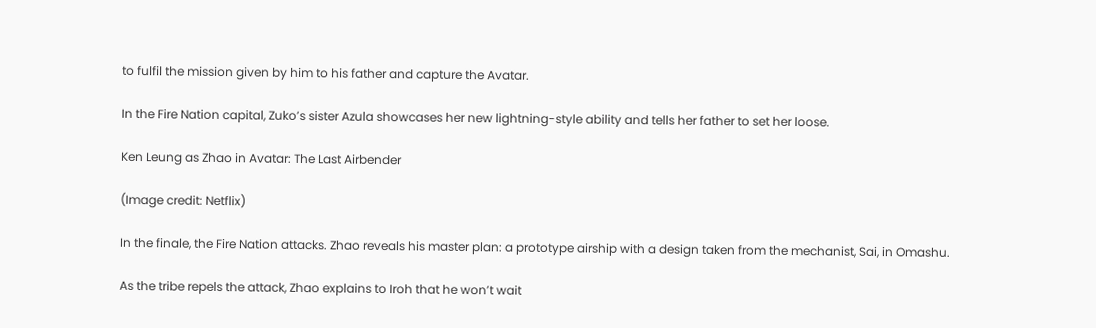to fulfil the mission given by him to his father and capture the Avatar.

In the Fire Nation capital, Zuko’s sister Azula showcases her new lightning-style ability and tells her father to set her loose.

Ken Leung as Zhao in Avatar: The Last Airbender

(Image credit: Netflix)

In the finale, the Fire Nation attacks. Zhao reveals his master plan: a prototype airship with a design taken from the mechanist, Sai, in Omashu.

As the tribe repels the attack, Zhao explains to Iroh that he won’t wait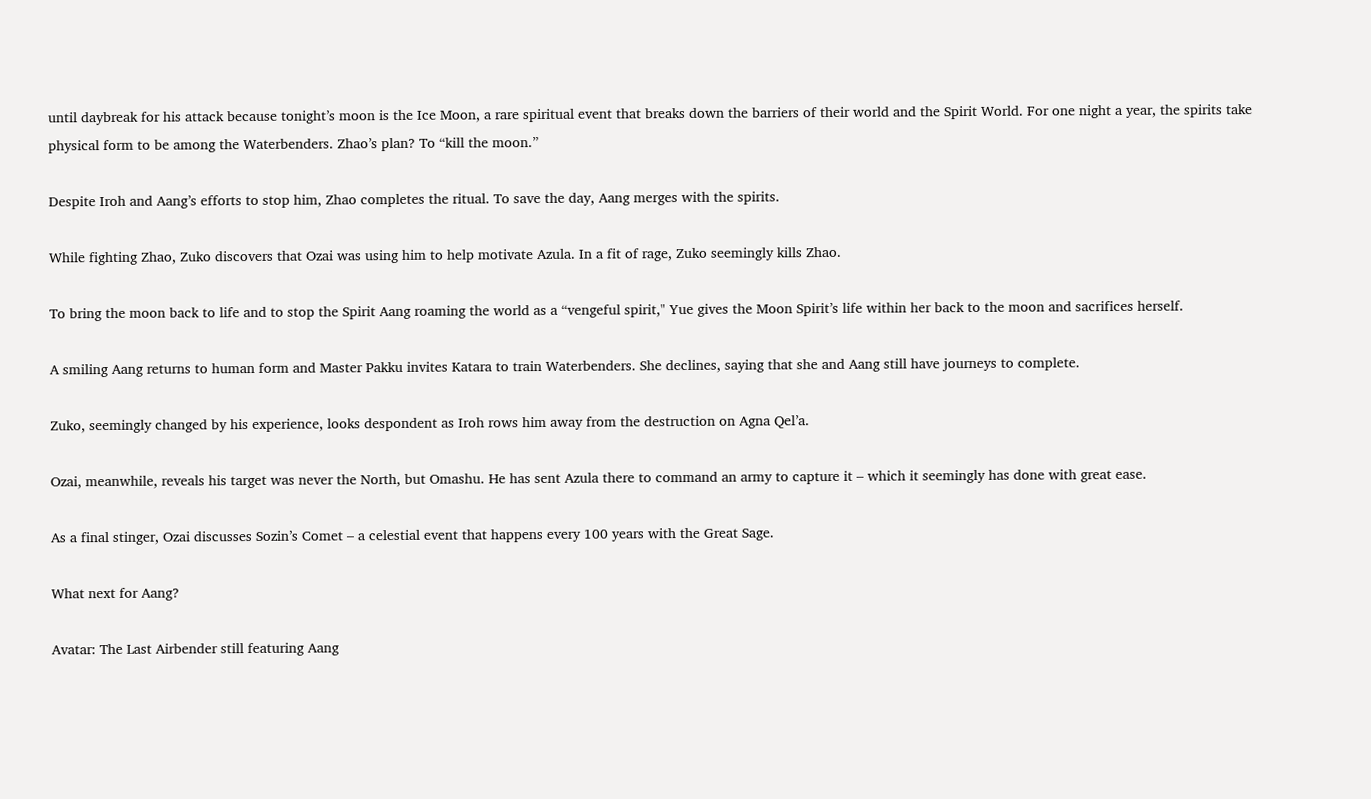until daybreak for his attack because tonight’s moon is the Ice Moon, a rare spiritual event that breaks down the barriers of their world and the Spirit World. For one night a year, the spirits take physical form to be among the Waterbenders. Zhao’s plan? To “kill the moon.”

Despite Iroh and Aang’s efforts to stop him, Zhao completes the ritual. To save the day, Aang merges with the spirits.

While fighting Zhao, Zuko discovers that Ozai was using him to help motivate Azula. In a fit of rage, Zuko seemingly kills Zhao.

To bring the moon back to life and to stop the Spirit Aang roaming the world as a “vengeful spirit," Yue gives the Moon Spirit’s life within her back to the moon and sacrifices herself.

A smiling Aang returns to human form and Master Pakku invites Katara to train Waterbenders. She declines, saying that she and Aang still have journeys to complete.

Zuko, seemingly changed by his experience, looks despondent as Iroh rows him away from the destruction on Agna Qel’a.

Ozai, meanwhile, reveals his target was never the North, but Omashu. He has sent Azula there to command an army to capture it – which it seemingly has done with great ease.

As a final stinger, Ozai discusses Sozin’s Comet – a celestial event that happens every 100 years with the Great Sage.

What next for Aang?

Avatar: The Last Airbender still featuring Aang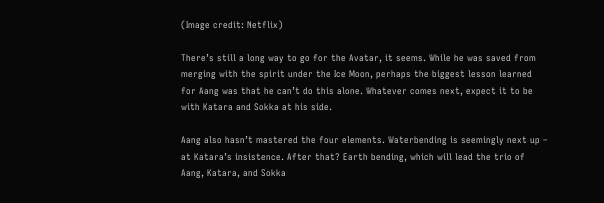(Image credit: Netflix)

There’s still a long way to go for the Avatar, it seems. While he was saved from merging with the spirit under the Ice Moon, perhaps the biggest lesson learned for Aang was that he can’t do this alone. Whatever comes next, expect it to be with Katara and Sokka at his side.

Aang also hasn’t mastered the four elements. Waterbending is seemingly next up – at Katara’s insistence. After that? Earth bending, which will lead the trio of Aang, Katara, and Sokka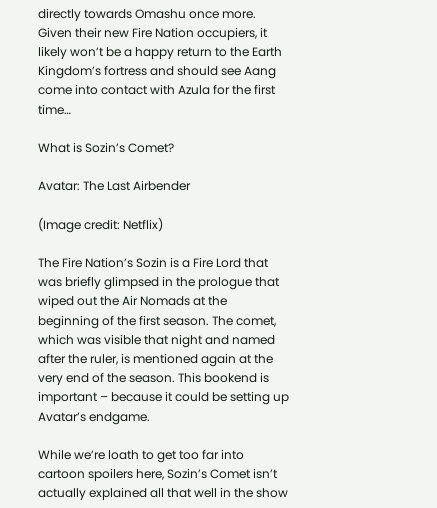directly towards Omashu once more. Given their new Fire Nation occupiers, it likely won’t be a happy return to the Earth Kingdom’s fortress and should see Aang come into contact with Azula for the first time…

What is Sozin’s Comet?

Avatar: The Last Airbender

(Image credit: Netflix)

The Fire Nation’s Sozin is a Fire Lord that was briefly glimpsed in the prologue that wiped out the Air Nomads at the beginning of the first season. The comet, which was visible that night and named after the ruler, is mentioned again at the very end of the season. This bookend is important – because it could be setting up Avatar’s endgame.

While we’re loath to get too far into cartoon spoilers here, Sozin’s Comet isn’t actually explained all that well in the show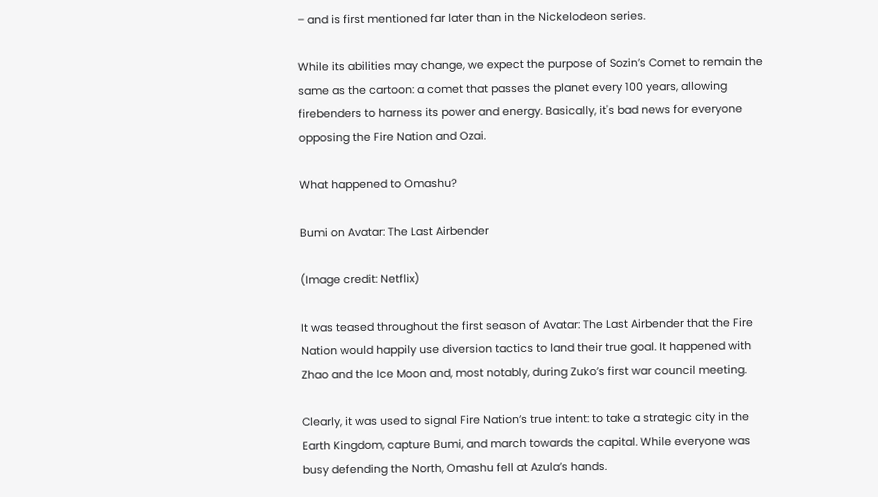– and is first mentioned far later than in the Nickelodeon series.

While its abilities may change, we expect the purpose of Sozin’s Comet to remain the same as the cartoon: a comet that passes the planet every 100 years, allowing firebenders to harness its power and energy. Basically, it's bad news for everyone opposing the Fire Nation and Ozai.

What happened to Omashu?

Bumi on Avatar: The Last Airbender

(Image credit: Netflix)

It was teased throughout the first season of Avatar: The Last Airbender that the Fire Nation would happily use diversion tactics to land their true goal. It happened with Zhao and the Ice Moon and, most notably, during Zuko’s first war council meeting.

Clearly, it was used to signal Fire Nation’s true intent: to take a strategic city in the Earth Kingdom, capture Bumi, and march towards the capital. While everyone was busy defending the North, Omashu fell at Azula’s hands.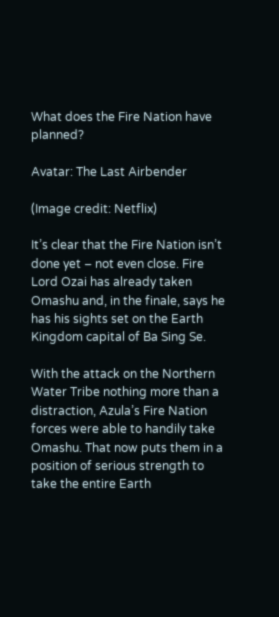What does the Fire Nation have planned?

Avatar: The Last Airbender

(Image credit: Netflix)

It’s clear that the Fire Nation isn’t done yet – not even close. Fire Lord Ozai has already taken Omashu and, in the finale, says he has his sights set on the Earth Kingdom capital of Ba Sing Se.

With the attack on the Northern Water Tribe nothing more than a distraction, Azula’s Fire Nation forces were able to handily take Omashu. That now puts them in a position of serious strength to take the entire Earth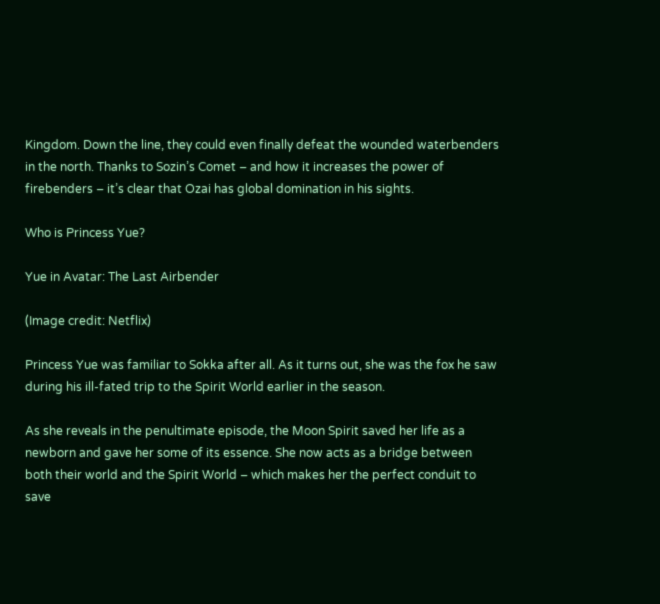Kingdom. Down the line, they could even finally defeat the wounded waterbenders in the north. Thanks to Sozin’s Comet – and how it increases the power of firebenders – it’s clear that Ozai has global domination in his sights.

Who is Princess Yue?

Yue in Avatar: The Last Airbender

(Image credit: Netflix)

Princess Yue was familiar to Sokka after all. As it turns out, she was the fox he saw during his ill-fated trip to the Spirit World earlier in the season.

As she reveals in the penultimate episode, the Moon Spirit saved her life as a newborn and gave her some of its essence. She now acts as a bridge between both their world and the Spirit World – which makes her the perfect conduit to save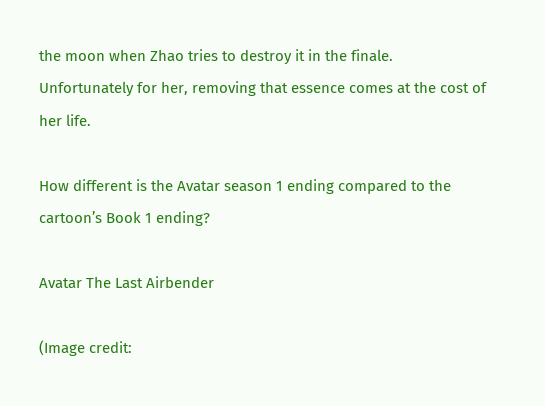the moon when Zhao tries to destroy it in the finale. Unfortunately for her, removing that essence comes at the cost of her life.

How different is the Avatar season 1 ending compared to the cartoon’s Book 1 ending?

Avatar The Last Airbender

(Image credit: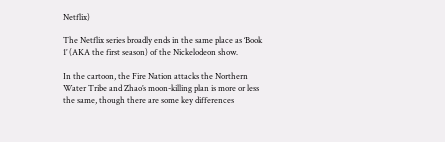Netflix)

The Netflix series broadly ends in the same place as ‘Book 1’ (AKA the first season) of the Nickelodeon show.

In the cartoon, the Fire Nation attacks the Northern Water Tribe and Zhao’s moon-killing plan is more or less the same, though there are some key differences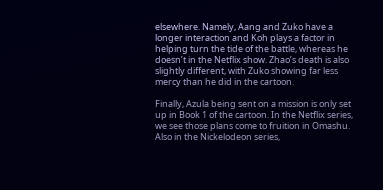elsewhere. Namely, Aang and Zuko have a longer interaction and Koh plays a factor in helping turn the tide of the battle, whereas he doesn’t in the Netflix show. Zhao’s death is also slightly different, with Zuko showing far less mercy than he did in the cartoon.

Finally, Azula being sent on a mission is only set up in Book 1 of the cartoon. In the Netflix series, we see those plans come to fruition in Omashu. Also in the Nickelodeon series,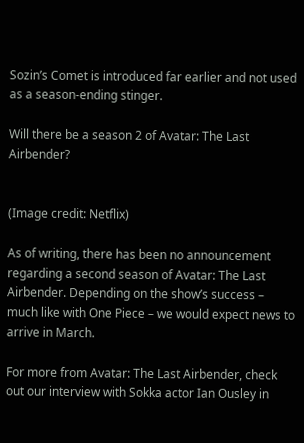Sozin’s Comet is introduced far earlier and not used as a season-ending stinger.

Will there be a season 2 of Avatar: The Last Airbender?


(Image credit: Netflix)

As of writing, there has been no announcement regarding a second season of Avatar: The Last Airbender. Depending on the show’s success – much like with One Piece – we would expect news to arrive in March.

For more from Avatar: The Last Airbender, check out our interview with Sokka actor Ian Ousley in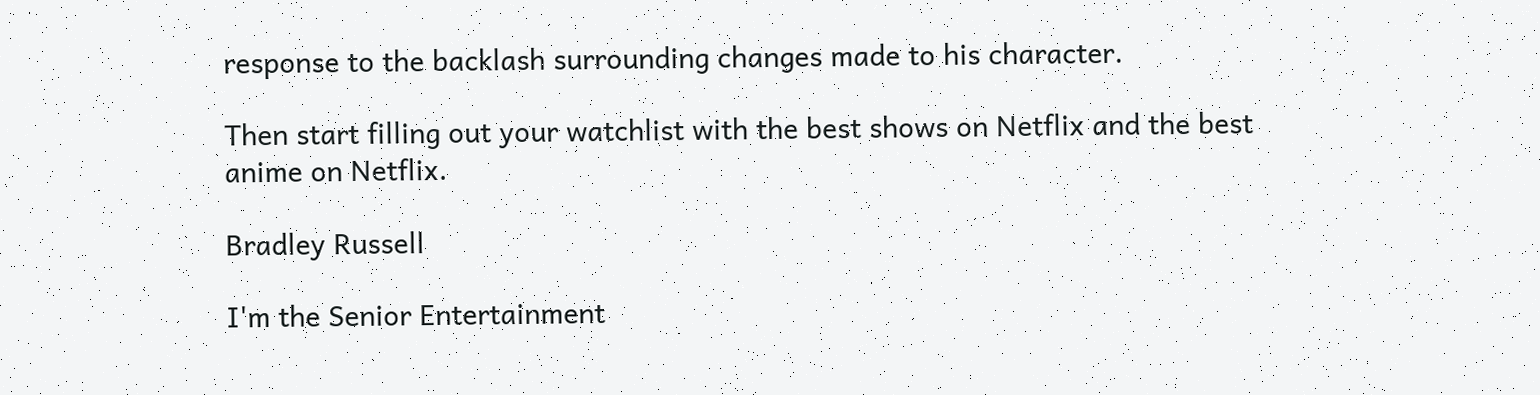response to the backlash surrounding changes made to his character.

Then start filling out your watchlist with the best shows on Netflix and the best anime on Netflix.

Bradley Russell

I'm the Senior Entertainment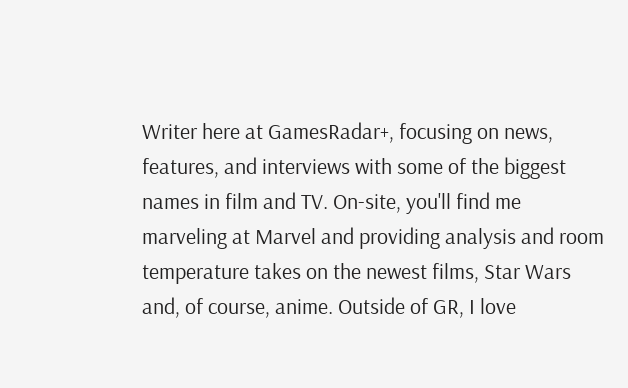Writer here at GamesRadar+, focusing on news, features, and interviews with some of the biggest names in film and TV. On-site, you'll find me marveling at Marvel and providing analysis and room temperature takes on the newest films, Star Wars and, of course, anime. Outside of GR, I love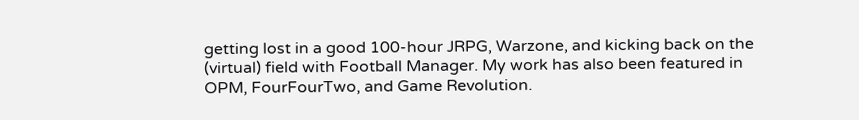getting lost in a good 100-hour JRPG, Warzone, and kicking back on the (virtual) field with Football Manager. My work has also been featured in OPM, FourFourTwo, and Game Revolution.